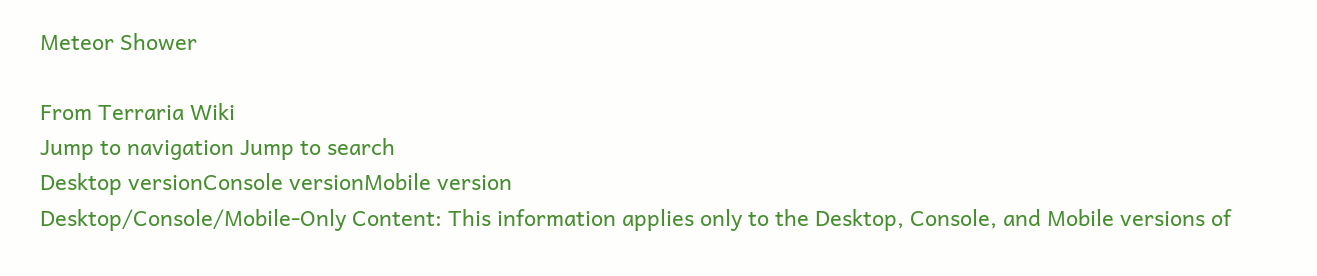Meteor Shower

From Terraria Wiki
Jump to navigation Jump to search
Desktop versionConsole versionMobile version
Desktop/Console/Mobile-Only Content: This information applies only to the Desktop, Console, and Mobile versions of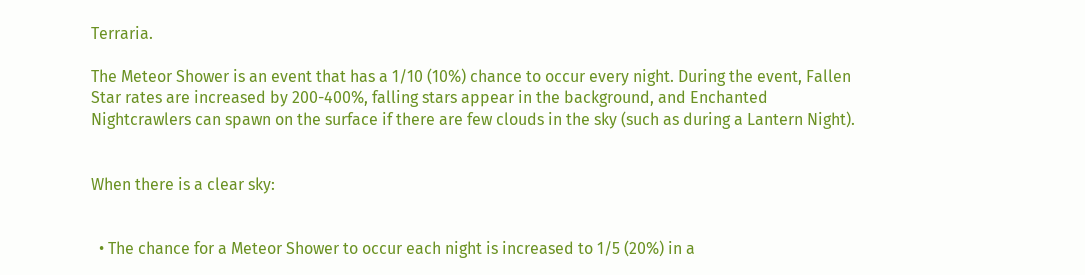Terraria.

The Meteor Shower is an event that has a 1/10 (10%) chance to occur every night. During the event, Fallen Star rates are increased by 200-400%, falling stars appear in the background, and Enchanted Nightcrawlers can spawn on the surface if there are few clouds in the sky (such as during a Lantern Night).


When there is a clear sky:


  • The chance for a Meteor Shower to occur each night is increased to 1/5 (20%) in a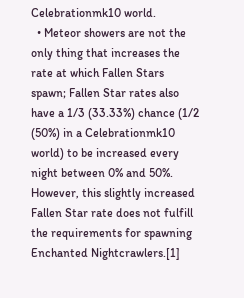Celebrationmk10 world.
  • Meteor showers are not the only thing that increases the rate at which Fallen Stars spawn; Fallen Star rates also have a 1/3 (33.33%) chance (1/2 (50%) in a Celebrationmk10 world) to be increased every night between 0% and 50%. However, this slightly increased Fallen Star rate does not fulfill the requirements for spawning Enchanted Nightcrawlers.[1]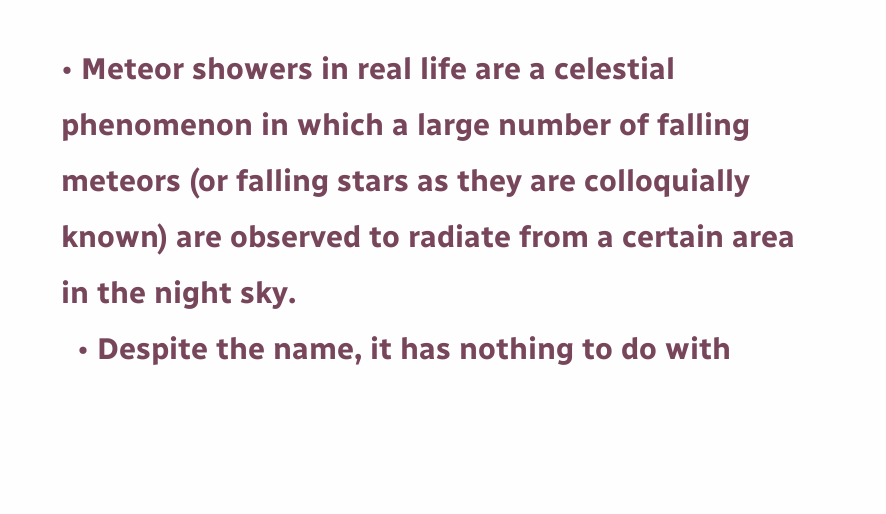• Meteor showers in real life are a celestial phenomenon in which a large number of falling meteors (or falling stars as they are colloquially known) are observed to radiate from a certain area in the night sky.
  • Despite the name, it has nothing to do with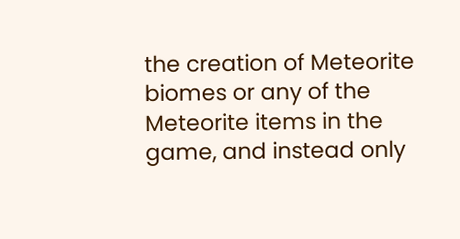the creation of Meteorite biomes or any of the Meteorite items in the game, and instead only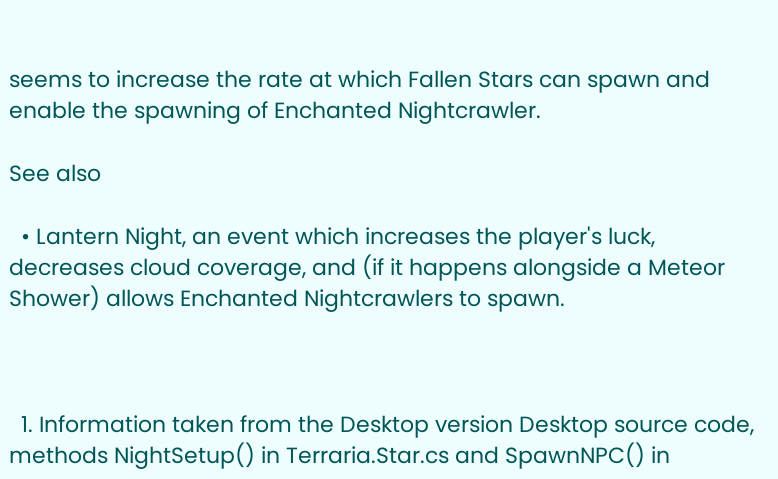seems to increase the rate at which Fallen Stars can spawn and enable the spawning of Enchanted Nightcrawler.

See also

  • Lantern Night, an event which increases the player's luck, decreases cloud coverage, and (if it happens alongside a Meteor Shower) allows Enchanted Nightcrawlers to spawn.



  1. Information taken from the Desktop version Desktop source code, methods NightSetup() in Terraria.Star.cs and SpawnNPC() in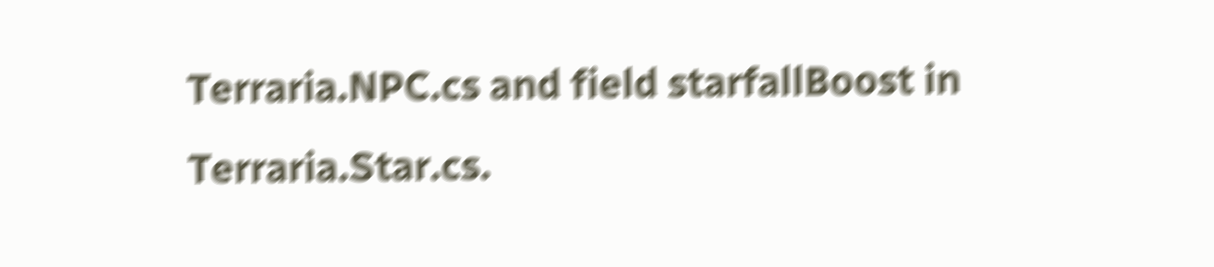Terraria.NPC.cs and field starfallBoost in Terraria.Star.cs.